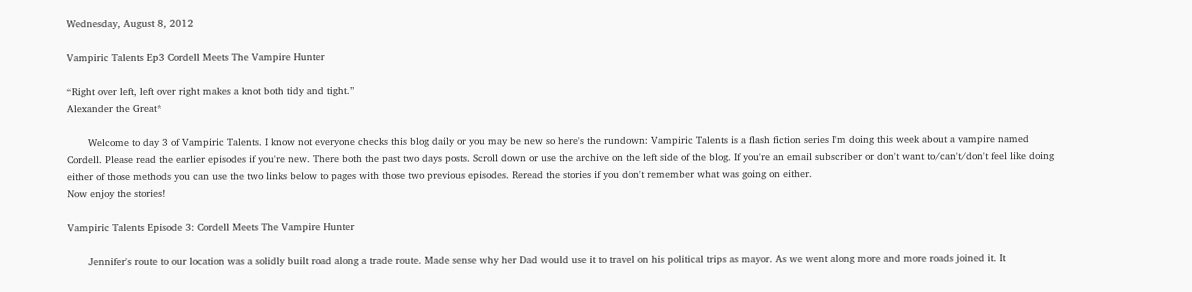Wednesday, August 8, 2012

Vampiric Talents Ep3 Cordell Meets The Vampire Hunter

“Right over left, left over right makes a knot both tidy and tight.”
Alexander the Great*

       Welcome to day 3 of Vampiric Talents. I know not everyone checks this blog daily or you may be new so here's the rundown: Vampiric Talents is a flash fiction series I'm doing this week about a vampire named Cordell. Please read the earlier episodes if you're new. There both the past two days posts. Scroll down or use the archive on the left side of the blog. If you're an email subscriber or don't want to/can't/don't feel like doing either of those methods you can use the two links below to pages with those two previous episodes. Reread the stories if you don't remember what was going on either.
Now enjoy the stories!

Vampiric Talents Episode 3: Cordell Meets The Vampire Hunter

       Jennifer's route to our location was a solidly built road along a trade route. Made sense why her Dad would use it to travel on his political trips as mayor. As we went along more and more roads joined it. It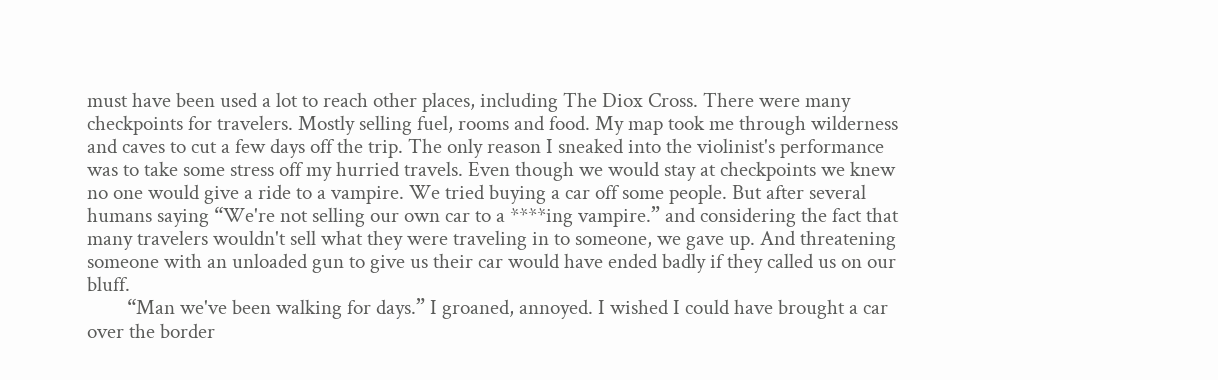must have been used a lot to reach other places, including The Diox Cross. There were many checkpoints for travelers. Mostly selling fuel, rooms and food. My map took me through wilderness and caves to cut a few days off the trip. The only reason I sneaked into the violinist's performance was to take some stress off my hurried travels. Even though we would stay at checkpoints we knew no one would give a ride to a vampire. We tried buying a car off some people. But after several humans saying “We're not selling our own car to a ****ing vampire.” and considering the fact that many travelers wouldn't sell what they were traveling in to someone, we gave up. And threatening someone with an unloaded gun to give us their car would have ended badly if they called us on our bluff.
        “Man we've been walking for days.” I groaned, annoyed. I wished I could have brought a car over the border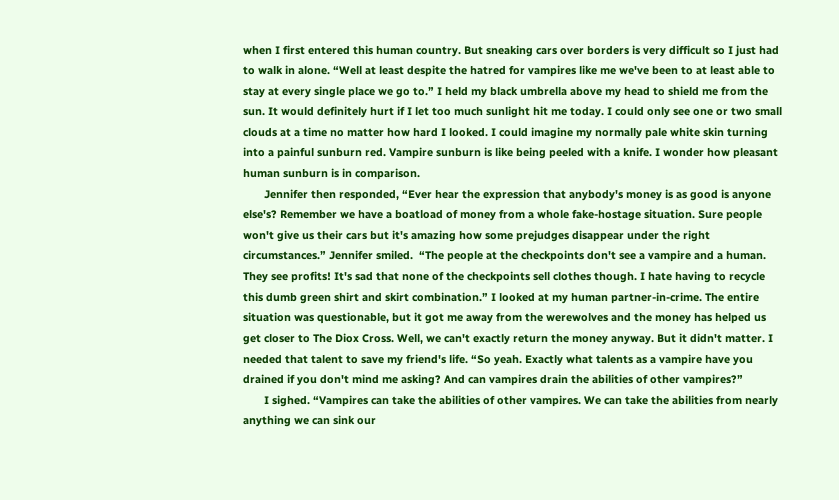when I first entered this human country. But sneaking cars over borders is very difficult so I just had to walk in alone. “Well at least despite the hatred for vampires like me we've been to at least able to stay at every single place we go to.” I held my black umbrella above my head to shield me from the sun. It would definitely hurt if I let too much sunlight hit me today. I could only see one or two small clouds at a time no matter how hard I looked. I could imagine my normally pale white skin turning into a painful sunburn red. Vampire sunburn is like being peeled with a knife. I wonder how pleasant human sunburn is in comparison.
       Jennifer then responded, “Ever hear the expression that anybody's money is as good is anyone else's? Remember we have a boatload of money from a whole fake-hostage situation. Sure people won't give us their cars but it's amazing how some prejudges disappear under the right circumstances.” Jennifer smiled.  “The people at the checkpoints don't see a vampire and a human. They see profits! It's sad that none of the checkpoints sell clothes though. I hate having to recycle this dumb green shirt and skirt combination.” I looked at my human partner-in-crime. The entire situation was questionable, but it got me away from the werewolves and the money has helped us get closer to The Diox Cross. Well, we can't exactly return the money anyway. But it didn't matter. I needed that talent to save my friend's life. “So yeah. Exactly what talents as a vampire have you drained if you don't mind me asking? And can vampires drain the abilities of other vampires?”
       I sighed. “Vampires can take the abilities of other vampires. We can take the abilities from nearly anything we can sink our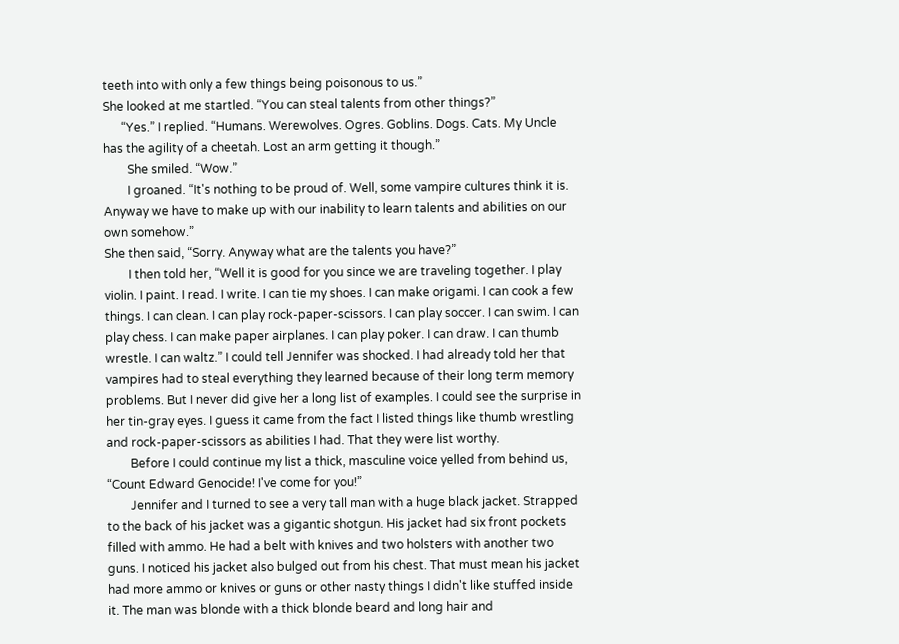teeth into with only a few things being poisonous to us.”
She looked at me startled. “You can steal talents from other things?”
      “Yes.” I replied. “Humans. Werewolves. Ogres. Goblins. Dogs. Cats. My Uncle has the agility of a cheetah. Lost an arm getting it though.”
        She smiled. “Wow.”
        I groaned. “It's nothing to be proud of. Well, some vampire cultures think it is. Anyway we have to make up with our inability to learn talents and abilities on our own somehow.”
She then said, “Sorry. Anyway what are the talents you have?”
        I then told her, “Well it is good for you since we are traveling together. I play violin. I paint. I read. I write. I can tie my shoes. I can make origami. I can cook a few things. I can clean. I can play rock-paper-scissors. I can play soccer. I can swim. I can play chess. I can make paper airplanes. I can play poker. I can draw. I can thumb wrestle. I can waltz.” I could tell Jennifer was shocked. I had already told her that vampires had to steal everything they learned because of their long term memory problems. But I never did give her a long list of examples. I could see the surprise in her tin-gray eyes. I guess it came from the fact I listed things like thumb wrestling and rock-paper-scissors as abilities I had. That they were list worthy.
        Before I could continue my list a thick, masculine voice yelled from behind us, “Count Edward Genocide! I've come for you!”
        Jennifer and I turned to see a very tall man with a huge black jacket. Strapped to the back of his jacket was a gigantic shotgun. His jacket had six front pockets filled with ammo. He had a belt with knives and two holsters with another two guns. I noticed his jacket also bulged out from his chest. That must mean his jacket had more ammo or knives or guns or other nasty things I didn't like stuffed inside it. The man was blonde with a thick blonde beard and long hair and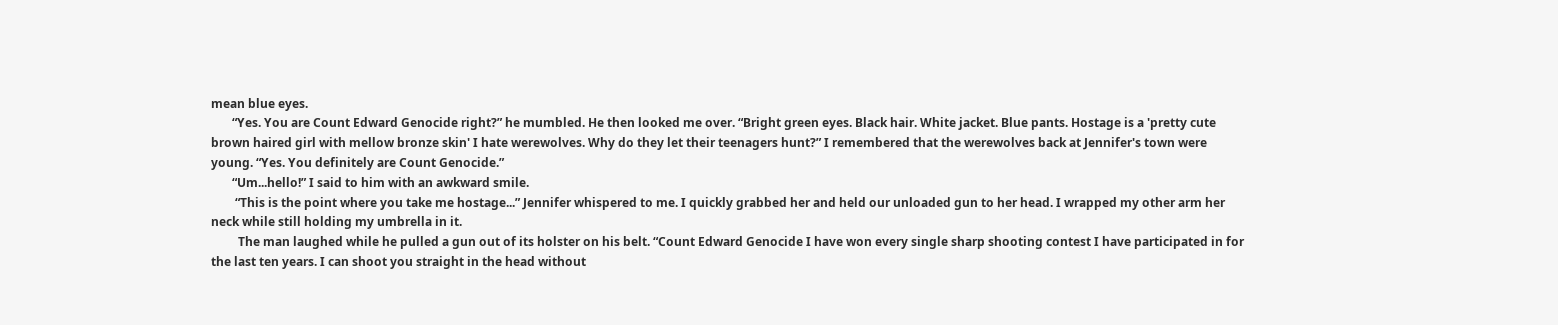mean blue eyes.
       “Yes. You are Count Edward Genocide right?” he mumbled. He then looked me over. “Bright green eyes. Black hair. White jacket. Blue pants. Hostage is a 'pretty cute brown haired girl with mellow bronze skin' I hate werewolves. Why do they let their teenagers hunt?” I remembered that the werewolves back at Jennifer's town were young. “Yes. You definitely are Count Genocide.”
       “Um...hello!” I said to him with an awkward smile.
        “This is the point where you take me hostage...” Jennifer whispered to me. I quickly grabbed her and held our unloaded gun to her head. I wrapped my other arm her neck while still holding my umbrella in it.
         The man laughed while he pulled a gun out of its holster on his belt. “Count Edward Genocide I have won every single sharp shooting contest I have participated in for the last ten years. I can shoot you straight in the head without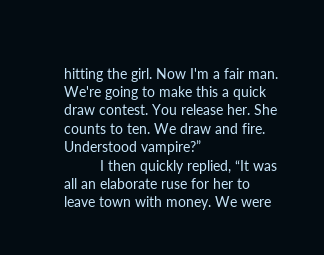hitting the girl. Now I'm a fair man. We're going to make this a quick draw contest. You release her. She counts to ten. We draw and fire. Understood vampire?”
         I then quickly replied, “It was all an elaborate ruse for her to leave town with money. We were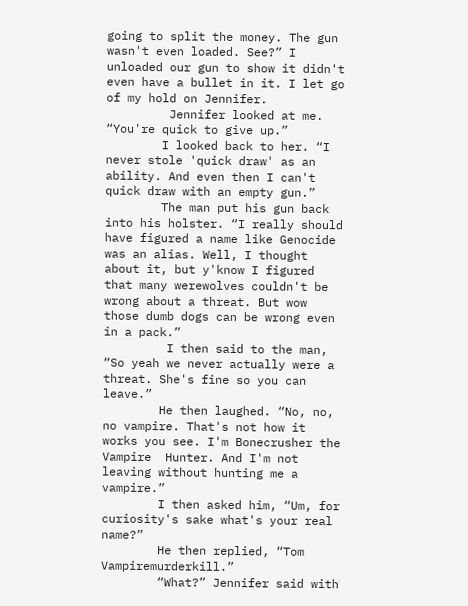going to split the money. The gun wasn't even loaded. See?” I unloaded our gun to show it didn't even have a bullet in it. I let go of my hold on Jennifer.
         Jennifer looked at me. “You're quick to give up.”
        I looked back to her. “I never stole 'quick draw' as an ability. And even then I can't quick draw with an empty gun.”
        The man put his gun back into his holster. “I really should have figured a name like Genocide was an alias. Well, I thought about it, but y'know I figured that many werewolves couldn't be wrong about a threat. But wow those dumb dogs can be wrong even in a pack.”
         I then said to the man, “So yeah we never actually were a threat. She's fine so you can leave.”
        He then laughed. “No, no, no vampire. That's not how it works you see. I'm Bonecrusher the Vampire  Hunter. And I'm not leaving without hunting me a vampire.”
        I then asked him, “Um, for curiosity's sake what's your real name?”
        He then replied, “Tom Vampiremurderkill.”
        “What?” Jennifer said with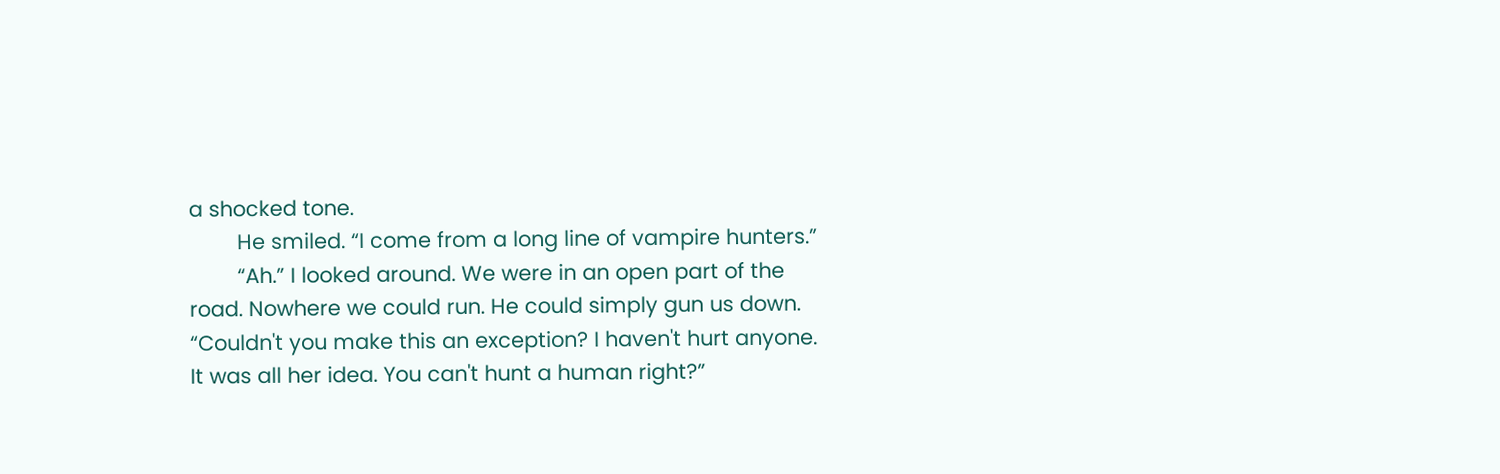a shocked tone.
        He smiled. “I come from a long line of vampire hunters.”
        “Ah.” I looked around. We were in an open part of the road. Nowhere we could run. He could simply gun us down. “Couldn't you make this an exception? I haven't hurt anyone. It was all her idea. You can't hunt a human right?”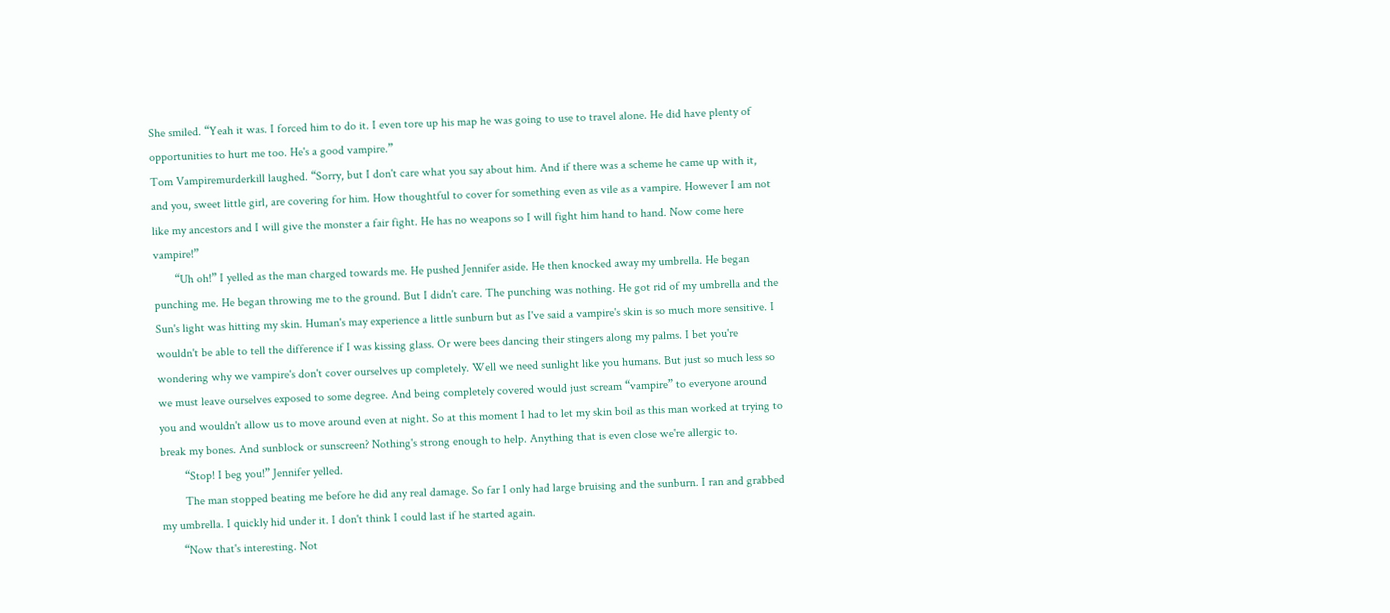She smiled. “Yeah it was. I forced him to do it. I even tore up his map he was going to use to travel alone. He did have plenty of opportunities to hurt me too. He's a good vampire.”
Tom Vampiremurderkill laughed. “Sorry, but I don't care what you say about him. And if there was a scheme he came up with it, and you, sweet little girl, are covering for him. How thoughtful to cover for something even as vile as a vampire. However I am not like my ancestors and I will give the monster a fair fight. He has no weapons so I will fight him hand to hand. Now come here vampire!”
       “Uh oh!” I yelled as the man charged towards me. He pushed Jennifer aside. He then knocked away my umbrella. He began punching me. He began throwing me to the ground. But I didn't care. The punching was nothing. He got rid of my umbrella and the Sun's light was hitting my skin. Human's may experience a little sunburn but as I've said a vampire's skin is so much more sensitive. I wouldn't be able to tell the difference if I was kissing glass. Or were bees dancing their stingers along my palms. I bet you're wondering why we vampire's don't cover ourselves up completely. Well we need sunlight like you humans. But just so much less so we must leave ourselves exposed to some degree. And being completely covered would just scream “vampire” to everyone around you and wouldn't allow us to move around even at night. So at this moment I had to let my skin boil as this man worked at trying to break my bones. And sunblock or sunscreen? Nothing's strong enough to help. Anything that is even close we're allergic to.
        “Stop! I beg you!” Jennifer yelled.
        The man stopped beating me before he did any real damage. So far I only had large bruising and the sunburn. I ran and grabbed my umbrella. I quickly hid under it. I don't think I could last if he started again.
       “Now that's interesting. Not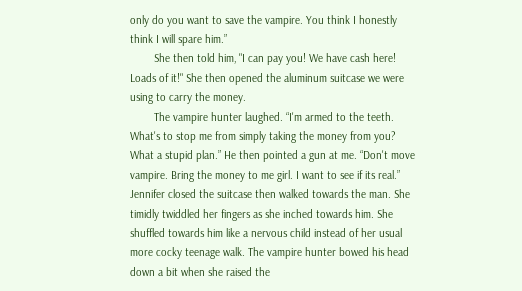only do you want to save the vampire. You think I honestly think I will spare him.”
        She then told him, "I can pay you! We have cash here! Loads of it!" She then opened the aluminum suitcase we were using to carry the money.
        The vampire hunter laughed. “I'm armed to the teeth. What's to stop me from simply taking the money from you? What a stupid plan.” He then pointed a gun at me. “Don't move vampire. Bring the money to me girl. I want to see if its real.” Jennifer closed the suitcase then walked towards the man. She timidly twiddled her fingers as she inched towards him. She shuffled towards him like a nervous child instead of her usual more cocky teenage walk. The vampire hunter bowed his head down a bit when she raised the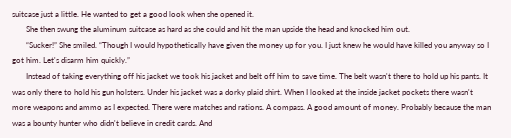suitcase just a little. He wanted to get a good look when she opened it.
       She then swung the aluminum suitcase as hard as she could and hit the man upside the head and knocked him out.
       “Sucker!” She smiled. “Though I would hypothetically have given the money up for you. I just knew he would have killed you anyway so I got him. Let's disarm him quickly.”
       Instead of taking everything off his jacket we took his jacket and belt off him to save time. The belt wasn't there to hold up his pants. It was only there to hold his gun holsters. Under his jacket was a dorky plaid shirt. When I looked at the inside jacket pockets there wasn't more weapons and ammo as I expected. There were matches and rations. A compass. A good amount of money. Probably because the man was a bounty hunter who didn't believe in credit cards. And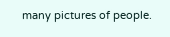many pictures of people.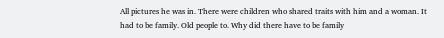All pictures he was in. There were children who shared traits with him and a woman. It had to be family. Old people to. Why did there have to be family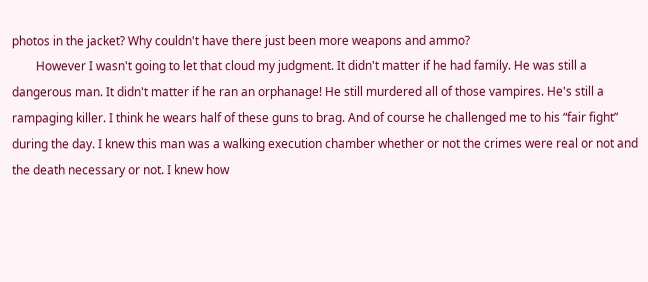photos in the jacket? Why couldn't have there just been more weapons and ammo?
        However I wasn't going to let that cloud my judgment. It didn't matter if he had family. He was still a dangerous man. It didn't matter if he ran an orphanage! He still murdered all of those vampires. He's still a rampaging killer. I think he wears half of these guns to brag. And of course he challenged me to his “fair fight” during the day. I knew this man was a walking execution chamber whether or not the crimes were real or not and the death necessary or not. I knew how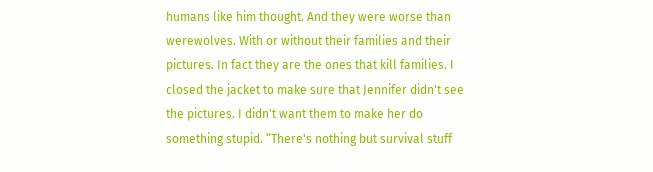humans like him thought. And they were worse than werewolves. With or without their families and their pictures. In fact they are the ones that kill families. I closed the jacket to make sure that Jennifer didn't see the pictures. I didn't want them to make her do something stupid. “There's nothing but survival stuff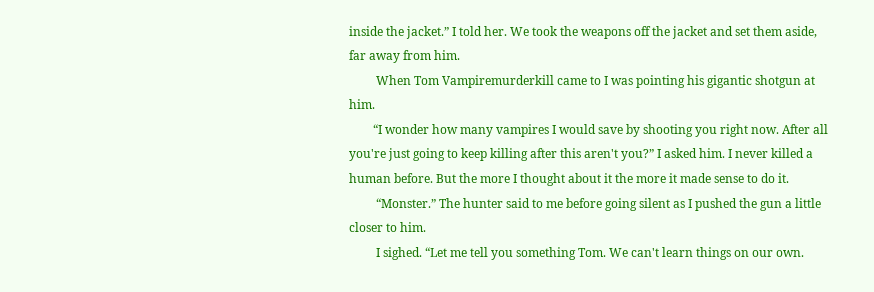inside the jacket.” I told her. We took the weapons off the jacket and set them aside, far away from him.
         When Tom Vampiremurderkill came to I was pointing his gigantic shotgun at him.
        “I wonder how many vampires I would save by shooting you right now. After all you're just going to keep killing after this aren't you?” I asked him. I never killed a human before. But the more I thought about it the more it made sense to do it.
         “Monster.” The hunter said to me before going silent as I pushed the gun a little closer to him.
         I sighed. “Let me tell you something Tom. We can't learn things on our own.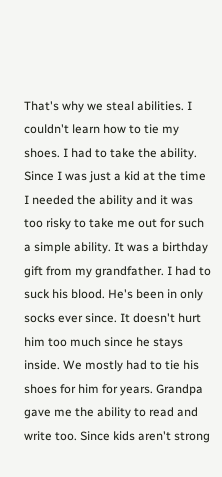That's why we steal abilities. I couldn't learn how to tie my shoes. I had to take the ability. Since I was just a kid at the time I needed the ability and it was too risky to take me out for such a simple ability. It was a birthday gift from my grandfather. I had to suck his blood. He's been in only socks ever since. It doesn't hurt him too much since he stays inside. We mostly had to tie his shoes for him for years. Grandpa gave me the ability to read and write too. Since kids aren't strong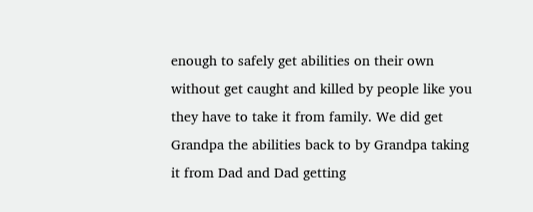enough to safely get abilities on their own without get caught and killed by people like you they have to take it from family. We did get Grandpa the abilities back to by Grandpa taking it from Dad and Dad getting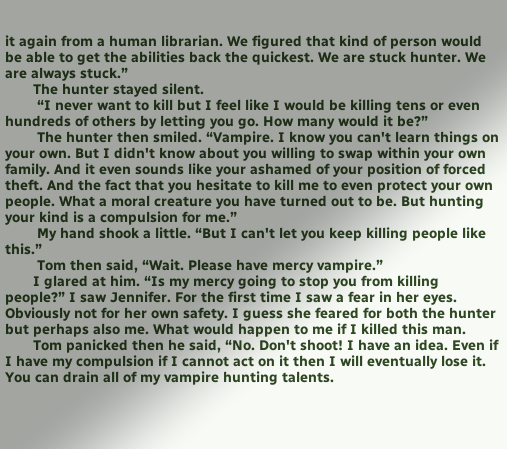it again from a human librarian. We figured that kind of person would be able to get the abilities back the quickest. We are stuck hunter. We are always stuck.”
       The hunter stayed silent.
        “I never want to kill but I feel like I would be killing tens or even hundreds of others by letting you go. How many would it be?”
        The hunter then smiled. “Vampire. I know you can't learn things on your own. But I didn't know about you willing to swap within your own family. And it even sounds like your ashamed of your position of forced theft. And the fact that you hesitate to kill me to even protect your own people. What a moral creature you have turned out to be. But hunting your kind is a compulsion for me.”
        My hand shook a little. “But I can't let you keep killing people like this.”
        Tom then said, “Wait. Please have mercy vampire.”
       I glared at him. “Is my mercy going to stop you from killing people?” I saw Jennifer. For the first time I saw a fear in her eyes. Obviously not for her own safety. I guess she feared for both the hunter but perhaps also me. What would happen to me if I killed this man.
       Tom panicked then he said, “No. Don't shoot! I have an idea. Even if I have my compulsion if I cannot act on it then I will eventually lose it. You can drain all of my vampire hunting talents.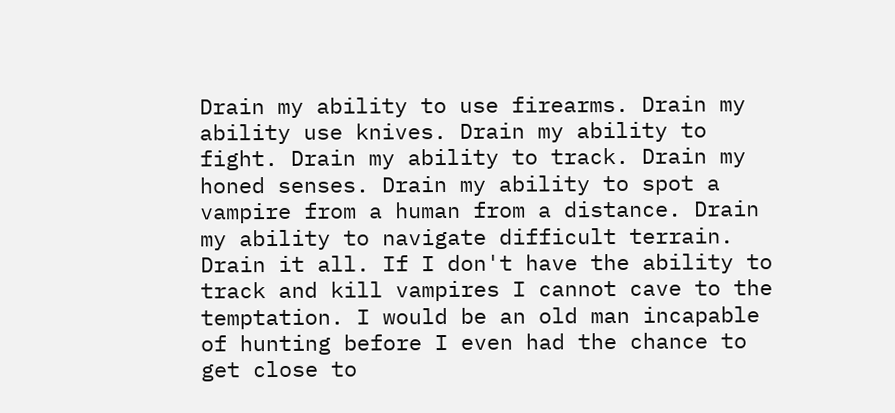Drain my ability to use firearms. Drain my ability use knives. Drain my ability to fight. Drain my ability to track. Drain my honed senses. Drain my ability to spot a vampire from a human from a distance. Drain my ability to navigate difficult terrain. Drain it all. If I don't have the ability to track and kill vampires I cannot cave to the temptation. I would be an old man incapable of hunting before I even had the chance to get close to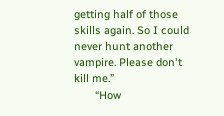getting half of those skills again. So I could never hunt another vampire. Please don't kill me.”
       “How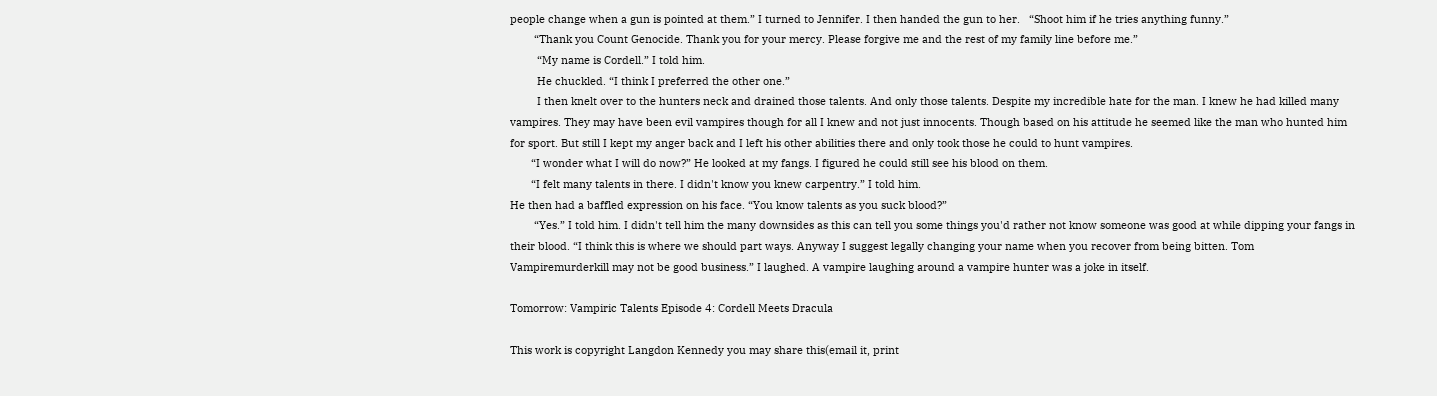people change when a gun is pointed at them.” I turned to Jennifer. I then handed the gun to her.   “Shoot him if he tries anything funny.”
        “Thank you Count Genocide. Thank you for your mercy. Please forgive me and the rest of my family line before me.”
         “My name is Cordell.” I told him.
         He chuckled. “I think I preferred the other one.”
         I then knelt over to the hunters neck and drained those talents. And only those talents. Despite my incredible hate for the man. I knew he had killed many vampires. They may have been evil vampires though for all I knew and not just innocents. Though based on his attitude he seemed like the man who hunted him for sport. But still I kept my anger back and I left his other abilities there and only took those he could to hunt vampires.
       “I wonder what I will do now?” He looked at my fangs. I figured he could still see his blood on them.
       “I felt many talents in there. I didn't know you knew carpentry.” I told him.
He then had a baffled expression on his face. “You know talents as you suck blood?”
        “Yes.” I told him. I didn't tell him the many downsides as this can tell you some things you'd rather not know someone was good at while dipping your fangs in their blood. “I think this is where we should part ways. Anyway I suggest legally changing your name when you recover from being bitten. Tom Vampiremurderkill may not be good business.” I laughed. A vampire laughing around a vampire hunter was a joke in itself.

Tomorrow: Vampiric Talents Episode 4: Cordell Meets Dracula

This work is copyright Langdon Kennedy you may share this(email it, print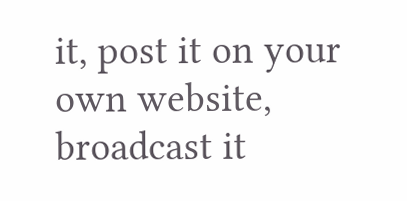it, post it on your own website, broadcast it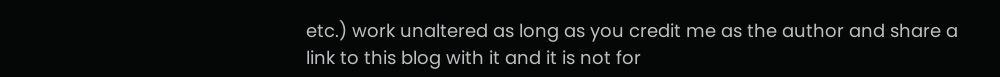etc.) work unaltered as long as you credit me as the author and share a link to this blog with it and it is not for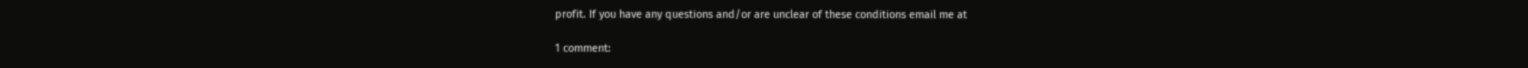profit. If you have any questions and/or are unclear of these conditions email me at

1 comment: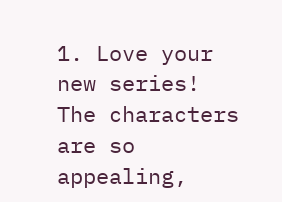1. Love your new series! The characters are so appealing,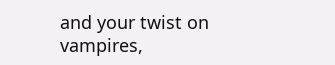and your twist on vampires,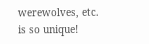werewolves, etc. is so unique!